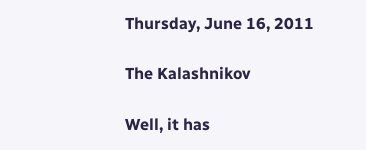Thursday, June 16, 2011

The Kalashnikov

Well, it has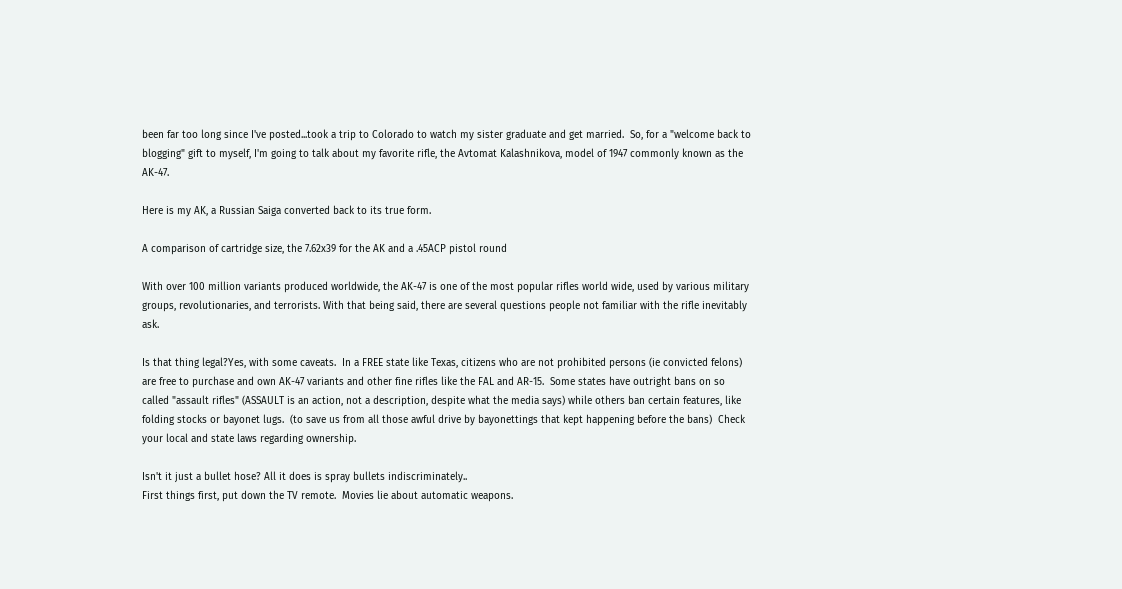been far too long since I've posted...took a trip to Colorado to watch my sister graduate and get married.  So, for a "welcome back to blogging" gift to myself, I'm going to talk about my favorite rifle, the Avtomat Kalashnikova, model of 1947 commonly known as the AK-47.

Here is my AK, a Russian Saiga converted back to its true form.

A comparison of cartridge size, the 7.62x39 for the AK and a .45ACP pistol round

With over 100 million variants produced worldwide, the AK-47 is one of the most popular rifles world wide, used by various military groups, revolutionaries, and terrorists. With that being said, there are several questions people not familiar with the rifle inevitably ask.

Is that thing legal?Yes, with some caveats.  In a FREE state like Texas, citizens who are not prohibited persons (ie convicted felons) are free to purchase and own AK-47 variants and other fine rifles like the FAL and AR-15.  Some states have outright bans on so called "assault rifles" (ASSAULT is an action, not a description, despite what the media says) while others ban certain features, like folding stocks or bayonet lugs.  (to save us from all those awful drive by bayonettings that kept happening before the bans)  Check your local and state laws regarding ownership.

Isn't it just a bullet hose? All it does is spray bullets indiscriminately..
First things first, put down the TV remote.  Movies lie about automatic weapons.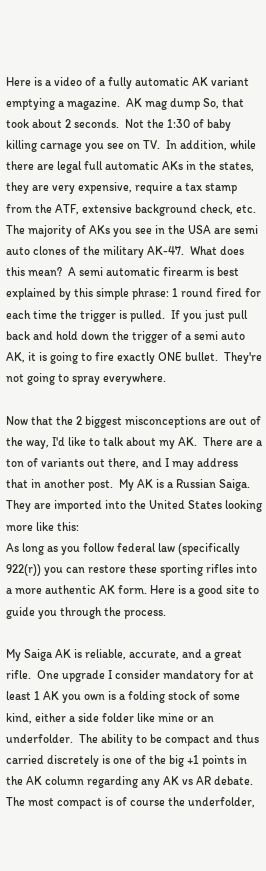Here is a video of a fully automatic AK variant emptying a magazine.  AK mag dump So, that took about 2 seconds.  Not the 1:30 of baby killing carnage you see on TV.  In addition, while there are legal full automatic AKs in the states, they are very expensive, require a tax stamp from the ATF, extensive background check, etc.  The majority of AKs you see in the USA are semi auto clones of the military AK-47.  What does this mean?  A semi automatic firearm is best explained by this simple phrase: 1 round fired for each time the trigger is pulled.  If you just pull back and hold down the trigger of a semi auto AK, it is going to fire exactly ONE bullet.  They're not going to spray everywhere.

Now that the 2 biggest misconceptions are out of the way, I'd like to talk about my AK.  There are a ton of variants out there, and I may address that in another post.  My AK is a Russian Saiga.  They are imported into the United States looking more like this:
As long as you follow federal law (specifically 922(r)) you can restore these sporting rifles into a more authentic AK form. Here is a good site to guide you through the process.

My Saiga AK is reliable, accurate, and a great rifle.  One upgrade I consider mandatory for at least 1 AK you own is a folding stock of some kind, either a side folder like mine or an underfolder.  The ability to be compact and thus carried discretely is one of the big +1 points in the AK column regarding any AK vs AR debate.  The most compact is of course the underfolder,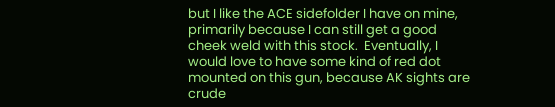but I like the ACE sidefolder I have on mine, primarily because I can still get a good cheek weld with this stock.  Eventually, I would love to have some kind of red dot mounted on this gun, because AK sights are crude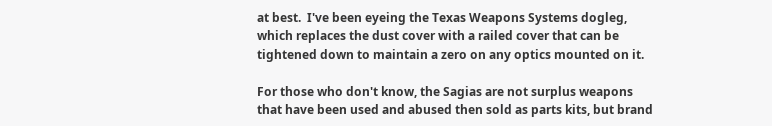at best.  I've been eyeing the Texas Weapons Systems dogleg, which replaces the dust cover with a railed cover that can be tightened down to maintain a zero on any optics mounted on it.

For those who don't know, the Sagias are not surplus weapons that have been used and abused then sold as parts kits, but brand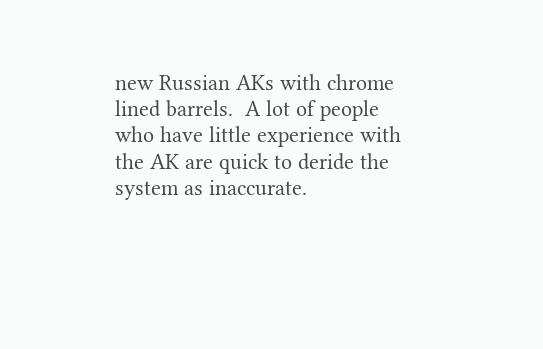new Russian AKs with chrome lined barrels.  A lot of people who have little experience with the AK are quick to deride the system as inaccurate.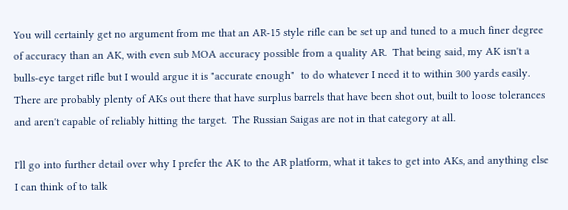You will certainly get no argument from me that an AR-15 style rifle can be set up and tuned to a much finer degree of accuracy than an AK, with even sub MOA accuracy possible from a quality AR.  That being said, my AK isn't a bulls-eye target rifle but I would argue it is "accurate enough"  to do whatever I need it to within 300 yards easily.  There are probably plenty of AKs out there that have surplus barrels that have been shot out, built to loose tolerances and aren't capable of reliably hitting the target.  The Russian Saigas are not in that category at all.

I'll go into further detail over why I prefer the AK to the AR platform, what it takes to get into AKs, and anything else I can think of to talk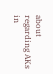about regarding AKs in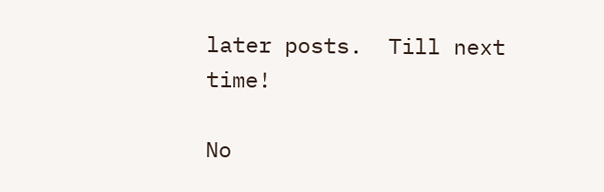later posts.  Till next time!

No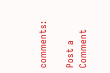comments:

Post a Comment